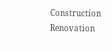Construction Renovation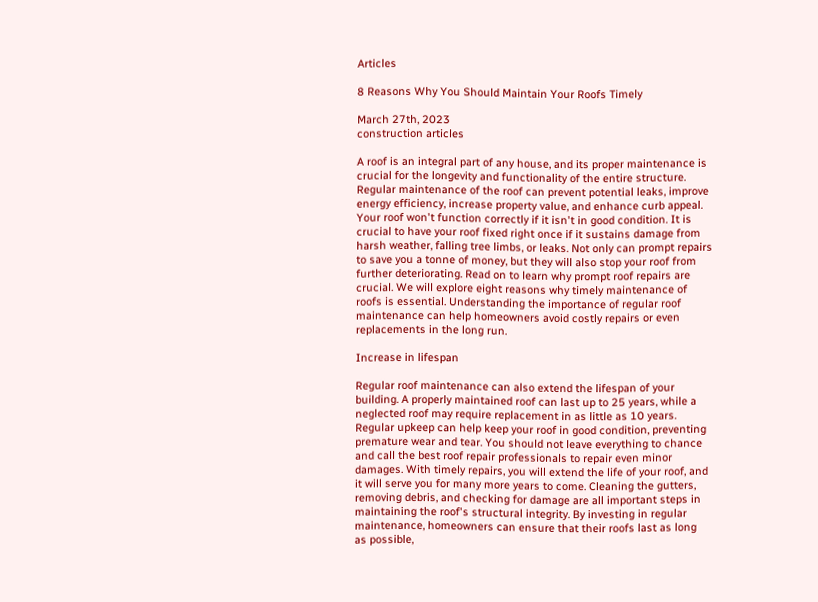Articles

8 Reasons Why You Should Maintain Your Roofs Timely

March 27th, 2023
construction articles

A roof is an integral part of any house, and its proper maintenance is crucial for the longevity and functionality of the entire structure. Regular maintenance of the roof can prevent potential leaks, improve energy efficiency, increase property value, and enhance curb appeal. Your roof won't function correctly if it isn't in good condition. It is crucial to have your roof fixed right once if it sustains damage from harsh weather, falling tree limbs, or leaks. Not only can prompt repairs to save you a tonne of money, but they will also stop your roof from further deteriorating. Read on to learn why prompt roof repairs are crucial. We will explore eight reasons why timely maintenance of roofs is essential. Understanding the importance of regular roof maintenance can help homeowners avoid costly repairs or even replacements in the long run.

Increase in lifespan

Regular roof maintenance can also extend the lifespan of your building. A properly maintained roof can last up to 25 years, while a neglected roof may require replacement in as little as 10 years. Regular upkeep can help keep your roof in good condition, preventing premature wear and tear. You should not leave everything to chance and call the best roof repair professionals to repair even minor damages. With timely repairs, you will extend the life of your roof, and it will serve you for many more years to come. Cleaning the gutters, removing debris, and checking for damage are all important steps in maintaining the roof's structural integrity. By investing in regular maintenance, homeowners can ensure that their roofs last as long as possible,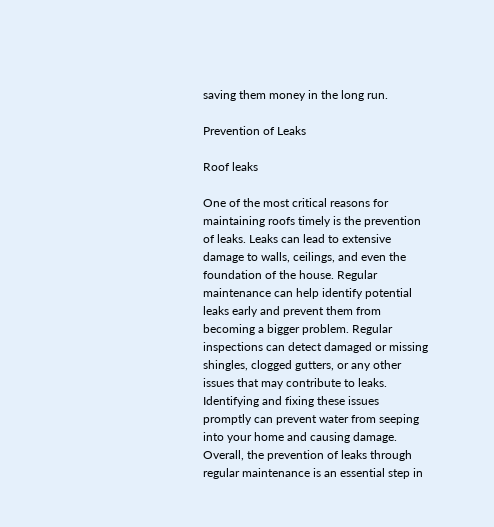saving them money in the long run.

Prevention of Leaks

Roof leaks

One of the most critical reasons for maintaining roofs timely is the prevention of leaks. Leaks can lead to extensive damage to walls, ceilings, and even the foundation of the house. Regular maintenance can help identify potential leaks early and prevent them from becoming a bigger problem. Regular inspections can detect damaged or missing shingles, clogged gutters, or any other issues that may contribute to leaks. Identifying and fixing these issues promptly can prevent water from seeping into your home and causing damage. Overall, the prevention of leaks through regular maintenance is an essential step in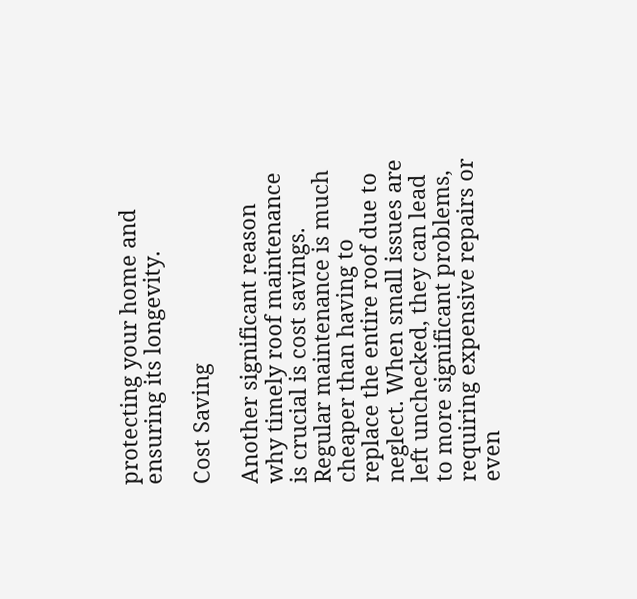protecting your home and ensuring its longevity.

Cost Saving

Another significant reason why timely roof maintenance is crucial is cost savings. Regular maintenance is much cheaper than having to replace the entire roof due to neglect. When small issues are left unchecked, they can lead to more significant problems, requiring expensive repairs or even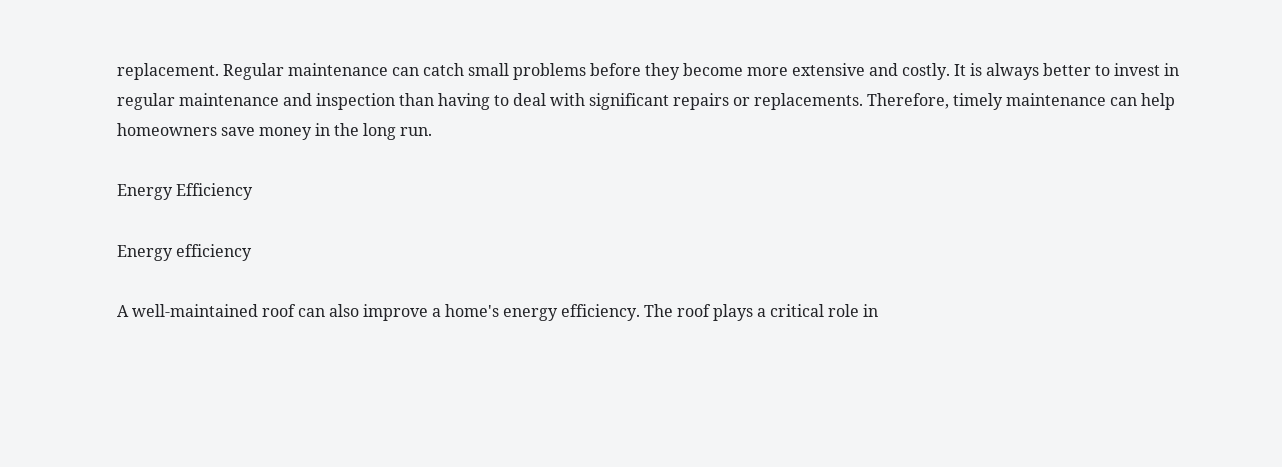replacement. Regular maintenance can catch small problems before they become more extensive and costly. It is always better to invest in regular maintenance and inspection than having to deal with significant repairs or replacements. Therefore, timely maintenance can help homeowners save money in the long run.

Energy Efficiency

Energy efficiency

A well-maintained roof can also improve a home's energy efficiency. The roof plays a critical role in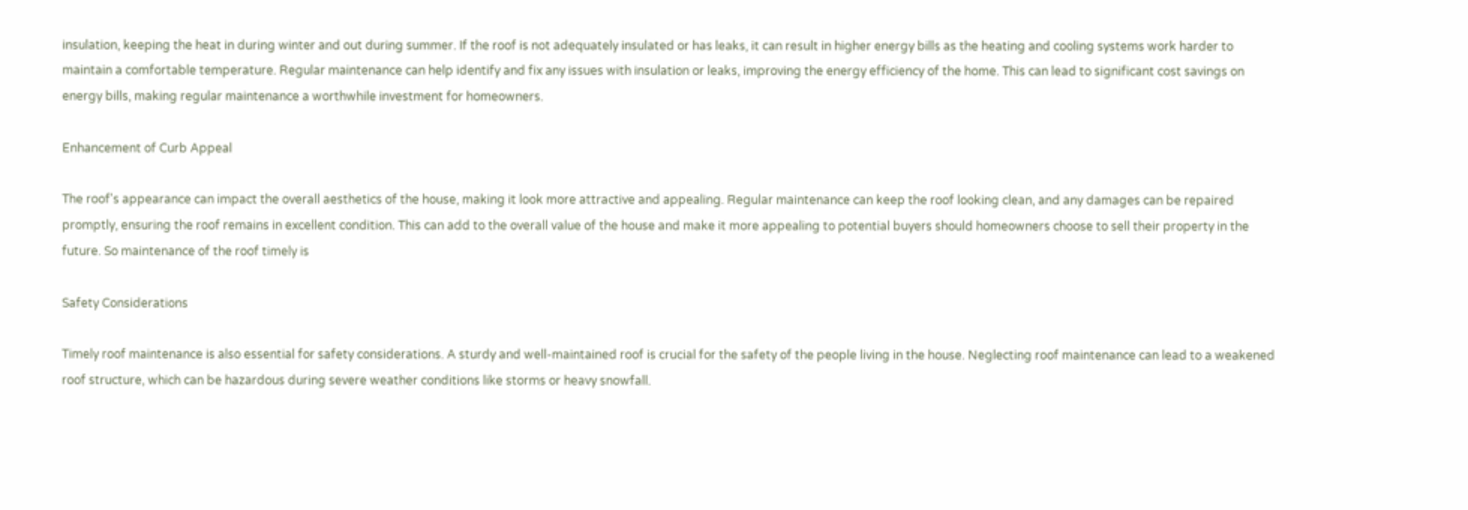insulation, keeping the heat in during winter and out during summer. If the roof is not adequately insulated or has leaks, it can result in higher energy bills as the heating and cooling systems work harder to maintain a comfortable temperature. Regular maintenance can help identify and fix any issues with insulation or leaks, improving the energy efficiency of the home. This can lead to significant cost savings on energy bills, making regular maintenance a worthwhile investment for homeowners.

Enhancement of Curb Appeal

The roof's appearance can impact the overall aesthetics of the house, making it look more attractive and appealing. Regular maintenance can keep the roof looking clean, and any damages can be repaired promptly, ensuring the roof remains in excellent condition. This can add to the overall value of the house and make it more appealing to potential buyers should homeowners choose to sell their property in the future. So maintenance of the roof timely is

Safety Considerations

Timely roof maintenance is also essential for safety considerations. A sturdy and well-maintained roof is crucial for the safety of the people living in the house. Neglecting roof maintenance can lead to a weakened roof structure, which can be hazardous during severe weather conditions like storms or heavy snowfall.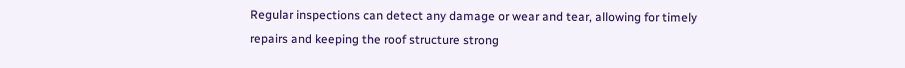Regular inspections can detect any damage or wear and tear, allowing for timely repairs and keeping the roof structure strong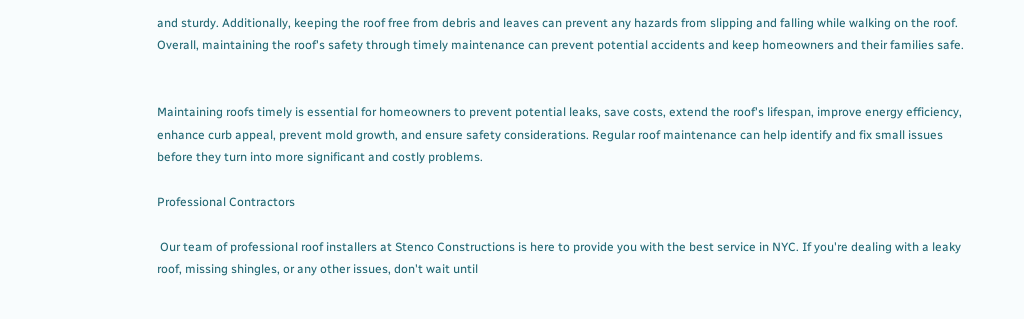and sturdy. Additionally, keeping the roof free from debris and leaves can prevent any hazards from slipping and falling while walking on the roof. Overall, maintaining the roof's safety through timely maintenance can prevent potential accidents and keep homeowners and their families safe.


Maintaining roofs timely is essential for homeowners to prevent potential leaks, save costs, extend the roof's lifespan, improve energy efficiency, enhance curb appeal, prevent mold growth, and ensure safety considerations. Regular roof maintenance can help identify and fix small issues before they turn into more significant and costly problems.

Professional Contractors

 Our team of professional roof installers at Stenco Constructions is here to provide you with the best service in NYC. If you're dealing with a leaky roof, missing shingles, or any other issues, don't wait until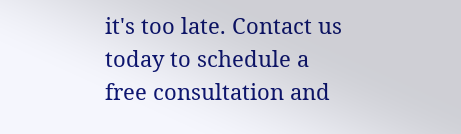it's too late. Contact us today to schedule a free consultation and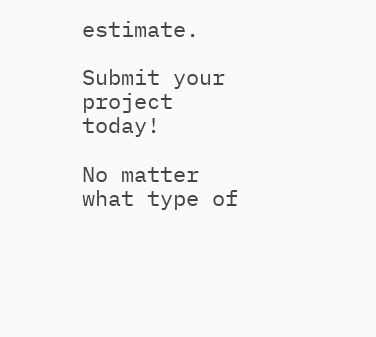estimate.

Submit your project today!

No matter what type of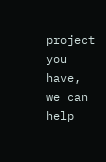project you have, we can help